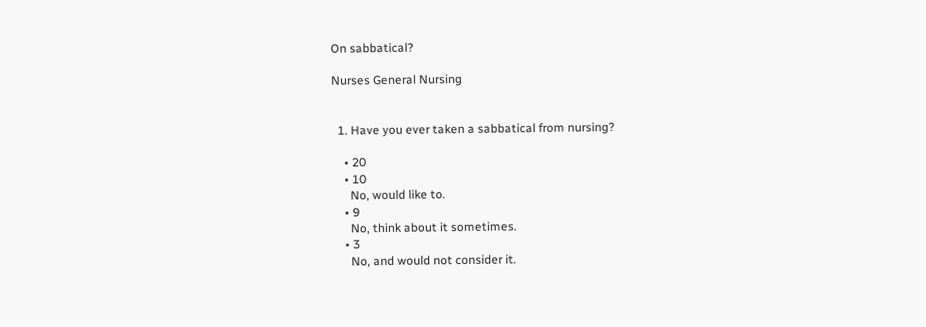On sabbatical?

Nurses General Nursing


  1. Have you ever taken a sabbatical from nursing?

    • 20
    • 10
      No, would like to.
    • 9
      No, think about it sometimes.
    • 3
      No, and would not consider it.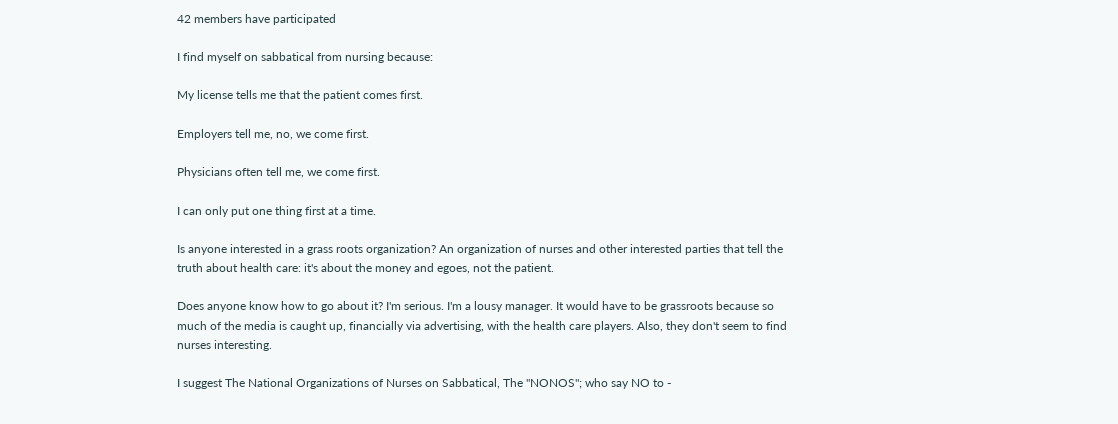42 members have participated

I find myself on sabbatical from nursing because:

My license tells me that the patient comes first.

Employers tell me, no, we come first.

Physicians often tell me, we come first.

I can only put one thing first at a time.

Is anyone interested in a grass roots organization? An organization of nurses and other interested parties that tell the truth about health care: it's about the money and egoes, not the patient.

Does anyone know how to go about it? I'm serious. I'm a lousy manager. It would have to be grassroots because so much of the media is caught up, financially via advertising, with the health care players. Also, they don't seem to find nurses interesting.

I suggest The National Organizations of Nurses on Sabbatical, The "NONOS"; who say NO to -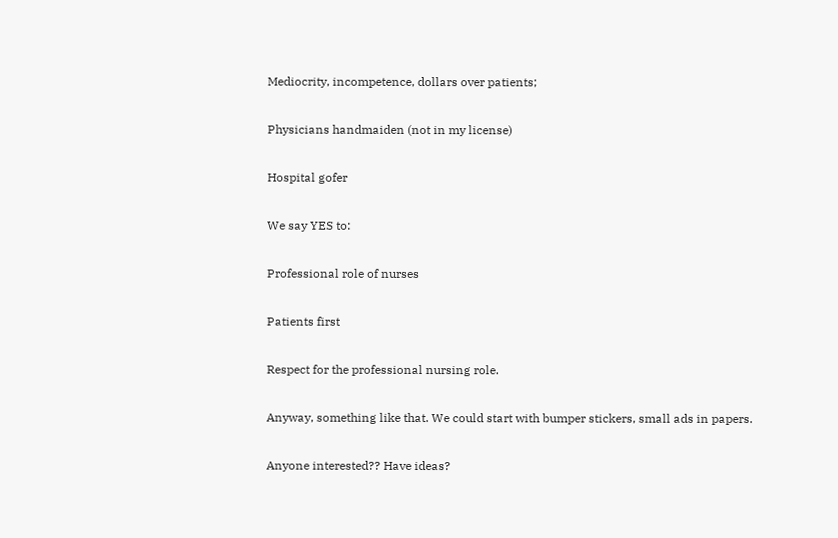Mediocrity, incompetence, dollars over patients;

Physicians handmaiden (not in my license)

Hospital gofer

We say YES to:

Professional role of nurses

Patients first

Respect for the professional nursing role.

Anyway, something like that. We could start with bumper stickers, small ads in papers.

Anyone interested?? Have ideas?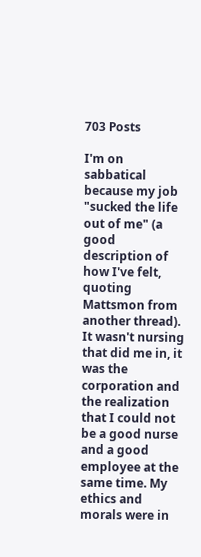703 Posts

I'm on sabbatical because my job "sucked the life out of me" (a good description of how I've felt, quoting Mattsmon from another thread). It wasn't nursing that did me in, it was the corporation and the realization that I could not be a good nurse and a good employee at the same time. My ethics and morals were in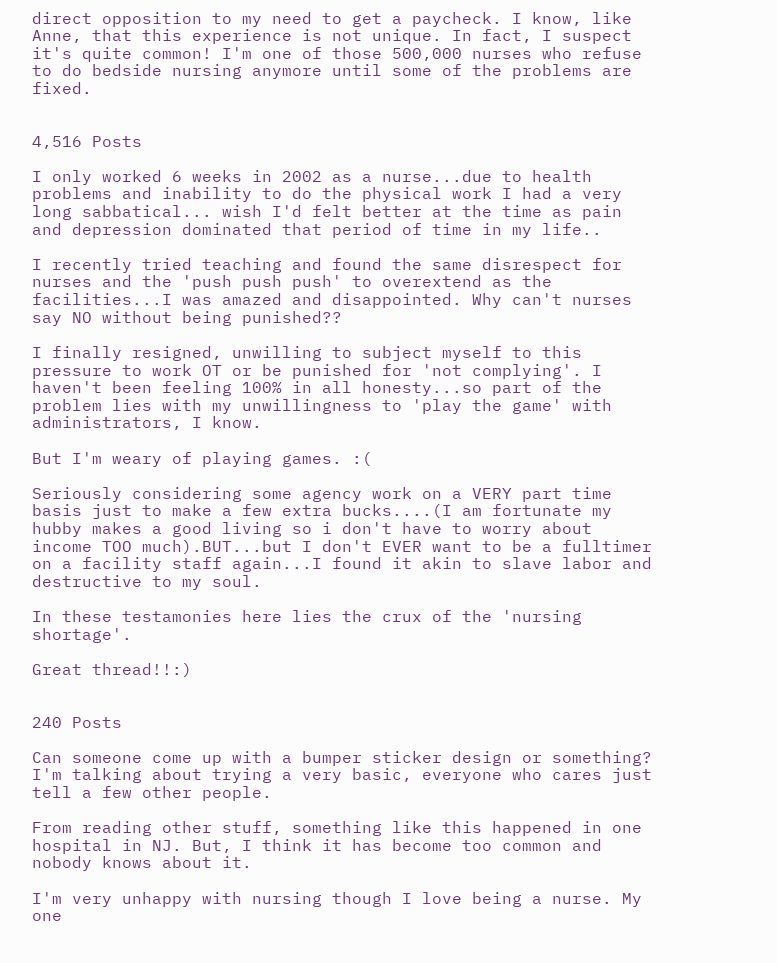direct opposition to my need to get a paycheck. I know, like Anne, that this experience is not unique. In fact, I suspect it's quite common! I'm one of those 500,000 nurses who refuse to do bedside nursing anymore until some of the problems are fixed.


4,516 Posts

I only worked 6 weeks in 2002 as a nurse...due to health problems and inability to do the physical work I had a very long sabbatical... wish I'd felt better at the time as pain and depression dominated that period of time in my life..

I recently tried teaching and found the same disrespect for nurses and the 'push push push' to overextend as the facilities...I was amazed and disappointed. Why can't nurses say NO without being punished??

I finally resigned, unwilling to subject myself to this pressure to work OT or be punished for 'not complying'. I haven't been feeling 100% in all honesty...so part of the problem lies with my unwillingness to 'play the game' with administrators, I know.

But I'm weary of playing games. :(

Seriously considering some agency work on a VERY part time basis just to make a few extra bucks....(I am fortunate my hubby makes a good living so i don't have to worry about income TOO much).BUT...but I don't EVER want to be a fulltimer on a facility staff again...I found it akin to slave labor and destructive to my soul.

In these testamonies here lies the crux of the 'nursing shortage'.

Great thread!!:)


240 Posts

Can someone come up with a bumper sticker design or something? I'm talking about trying a very basic, everyone who cares just tell a few other people.

From reading other stuff, something like this happened in one hospital in NJ. But, I think it has become too common and nobody knows about it.

I'm very unhappy with nursing though I love being a nurse. My one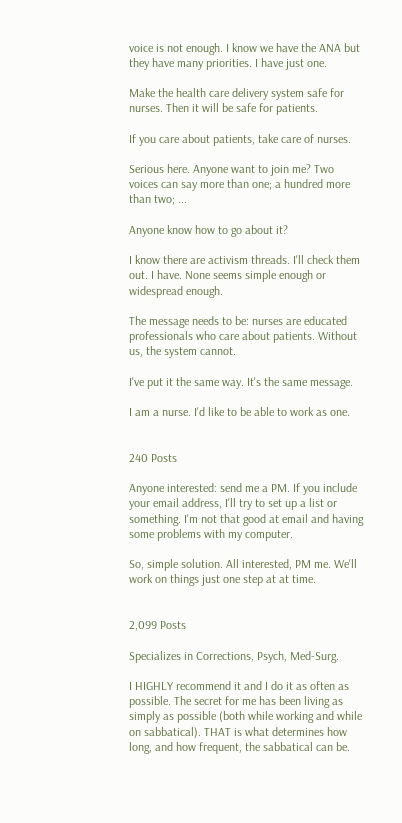voice is not enough. I know we have the ANA but they have many priorities. I have just one.

Make the health care delivery system safe for nurses. Then it will be safe for patients.

If you care about patients, take care of nurses.

Serious here. Anyone want to join me? Two voices can say more than one; a hundred more than two; ...

Anyone know how to go about it?

I know there are activism threads. I'll check them out. I have. None seems simple enough or widespread enough.

The message needs to be: nurses are educated professionals who care about patients. Without us, the system cannot.

I've put it the same way. It's the same message.

I am a nurse. I'd like to be able to work as one.


240 Posts

Anyone interested: send me a PM. If you include your email address, I'll try to set up a list or something. I'm not that good at email and having some problems with my computer.

So, simple solution. All interested, PM me. We'll work on things just one step at at time.


2,099 Posts

Specializes in Corrections, Psych, Med-Surg.

I HIGHLY recommend it and I do it as often as possible. The secret for me has been living as simply as possible (both while working and while on sabbatical). THAT is what determines how long, and how frequent, the sabbatical can be.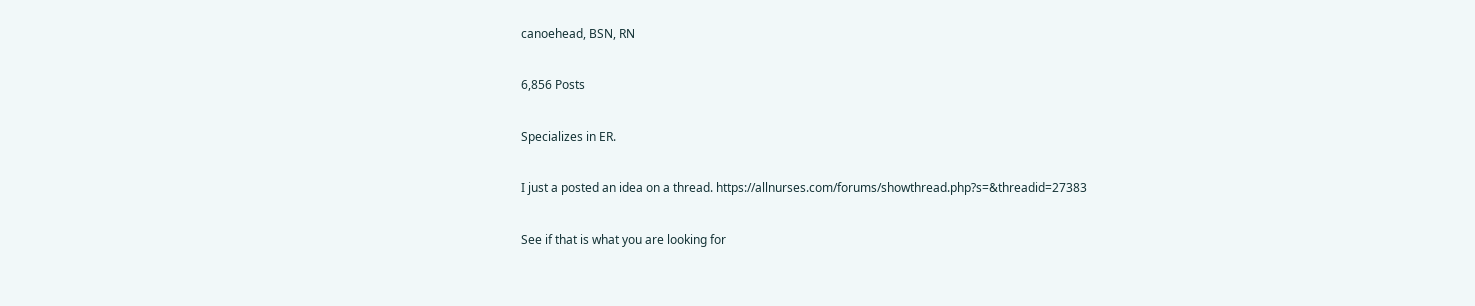canoehead, BSN, RN

6,856 Posts

Specializes in ER.

I just a posted an idea on a thread. https://allnurses.com/forums/showthread.php?s=&threadid=27383

See if that is what you are looking for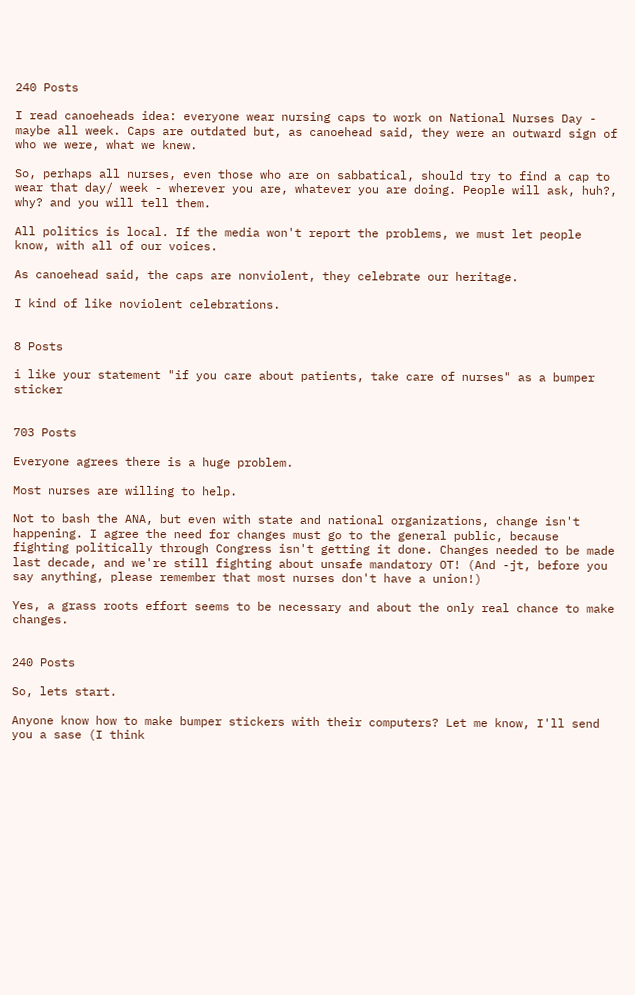240 Posts

I read canoeheads idea: everyone wear nursing caps to work on National Nurses Day - maybe all week. Caps are outdated but, as canoehead said, they were an outward sign of who we were, what we knew.

So, perhaps all nurses, even those who are on sabbatical, should try to find a cap to wear that day/ week - wherever you are, whatever you are doing. People will ask, huh?, why? and you will tell them.

All politics is local. If the media won't report the problems, we must let people know, with all of our voices.

As canoehead said, the caps are nonviolent, they celebrate our heritage.

I kind of like noviolent celebrations.


8 Posts

i like your statement "if you care about patients, take care of nurses" as a bumper sticker


703 Posts

Everyone agrees there is a huge problem.

Most nurses are willing to help.

Not to bash the ANA, but even with state and national organizations, change isn't happening. I agree the need for changes must go to the general public, because fighting politically through Congress isn't getting it done. Changes needed to be made last decade, and we're still fighting about unsafe mandatory OT! (And -jt, before you say anything, please remember that most nurses don't have a union!)

Yes, a grass roots effort seems to be necessary and about the only real chance to make changes.


240 Posts

So, lets start.

Anyone know how to make bumper stickers with their computers? Let me know, I'll send you a sase (I think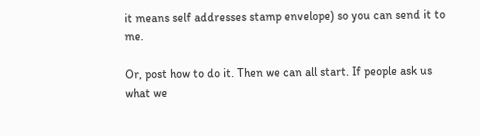it means self addresses stamp envelope) so you can send it to me.

Or, post how to do it. Then we can all start. If people ask us what we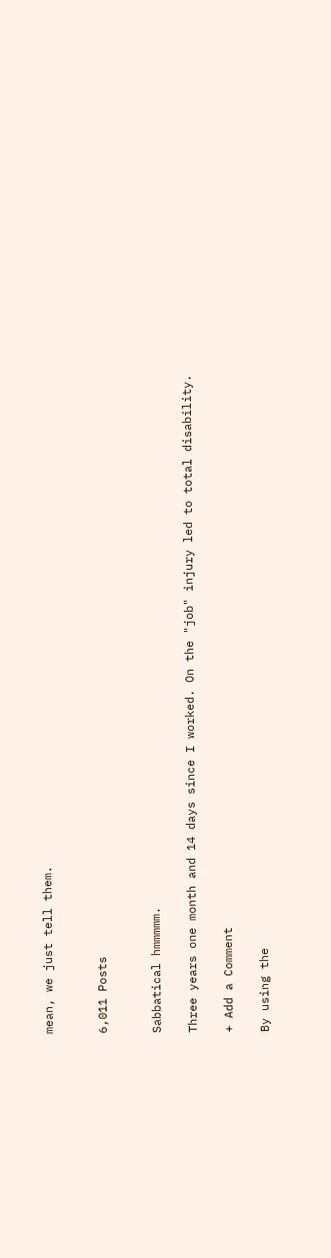mean, we just tell them.


6,011 Posts


Sabbatical hmmmmm.

Three years one month and 14 days since I worked. On the "job" injury led to total disability.

+ Add a Comment

By using the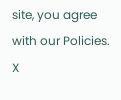site, you agree with our Policies. X